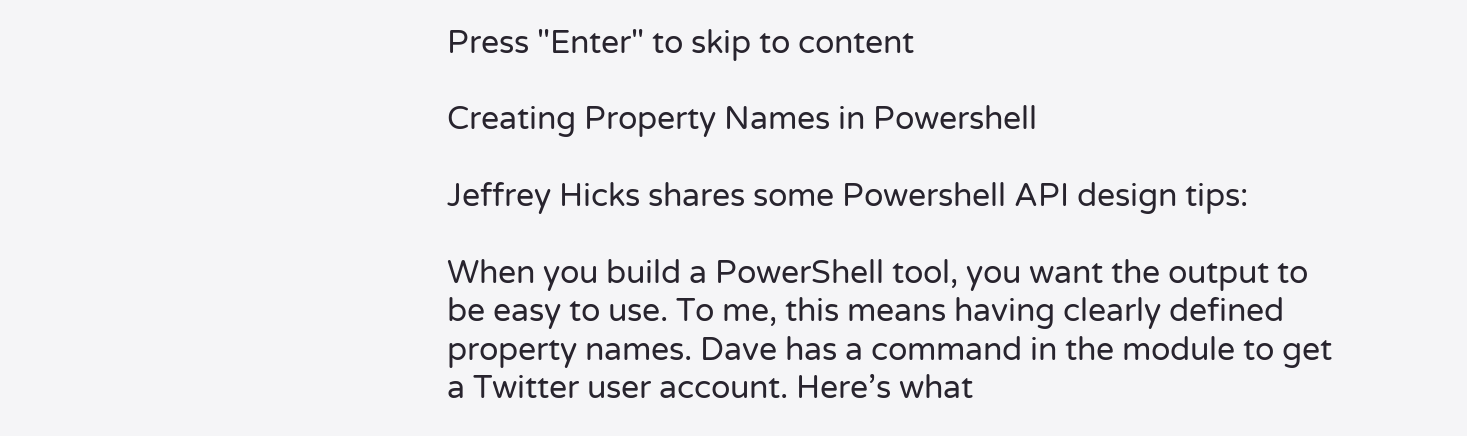Press "Enter" to skip to content

Creating Property Names in Powershell

Jeffrey Hicks shares some Powershell API design tips:

When you build a PowerShell tool, you want the output to be easy to use. To me, this means having clearly defined property names. Dave has a command in the module to get a Twitter user account. Here’s what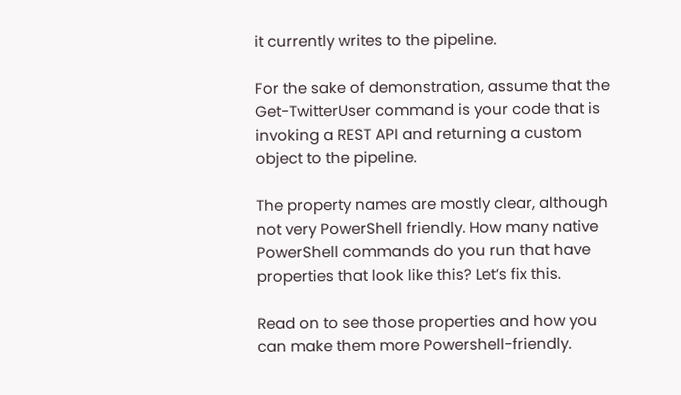it currently writes to the pipeline.

For the sake of demonstration, assume that the Get-TwitterUser command is your code that is invoking a REST API and returning a custom object to the pipeline.

The property names are mostly clear, although not very PowerShell friendly. How many native PowerShell commands do you run that have properties that look like this? Let’s fix this.

Read on to see those properties and how you can make them more Powershell-friendly.